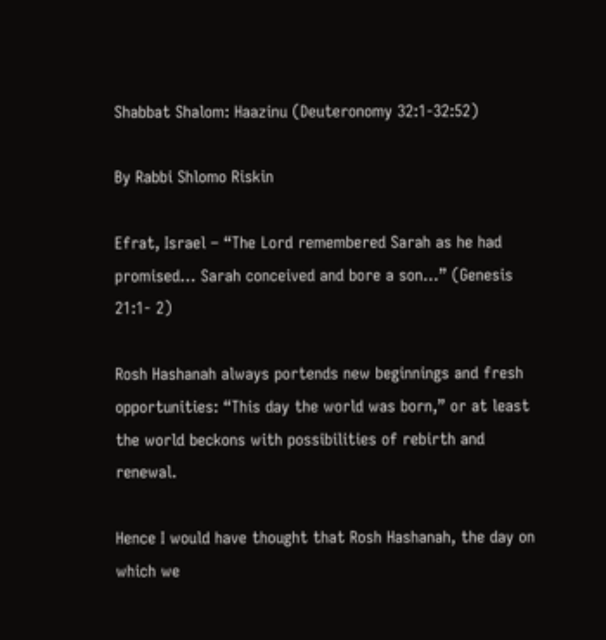Shabbat Shalom: Haazinu (Deuteronomy 32:1-32:52)

By Rabbi Shlomo Riskin

Efrat, Israel – “The Lord remembered Sarah as he had promised… Sarah conceived and bore a son…” (Genesis 21:1- 2)

Rosh Hashanah always portends new beginnings and fresh opportunities: “This day the world was born,” or at least the world beckons with possibilities of rebirth and renewal.

Hence I would have thought that Rosh Hashanah, the day on which we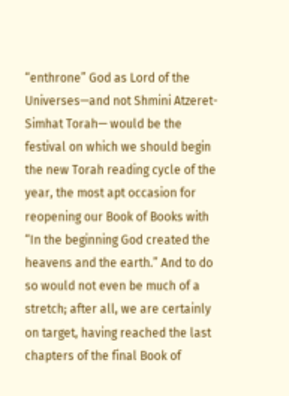“enthrone” God as Lord of the Universes—and not Shmini Atzeret-Simhat Torah— would be the festival on which we should begin the new Torah reading cycle of the year, the most apt occasion for reopening our Book of Books with “In the beginning God created the heavens and the earth.” And to do so would not even be much of a stretch; after all, we are certainly on target, having reached the last chapters of the final Book of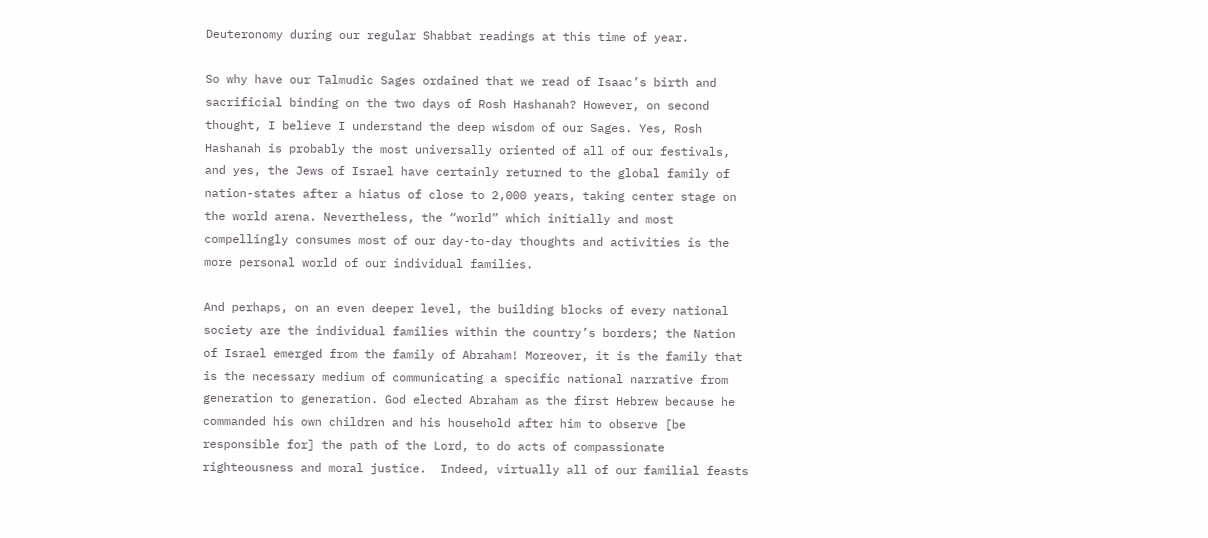Deuteronomy during our regular Shabbat readings at this time of year.

So why have our Talmudic Sages ordained that we read of Isaac’s birth and sacrificial binding on the two days of Rosh Hashanah? However, on second thought, I believe I understand the deep wisdom of our Sages. Yes, Rosh Hashanah is probably the most universally oriented of all of our festivals, and yes, the Jews of Israel have certainly returned to the global family of nation-states after a hiatus of close to 2,000 years, taking center stage on the world arena. Nevertheless, the “world” which initially and most compellingly consumes most of our day-to-day thoughts and activities is the more personal world of our individual families.

And perhaps, on an even deeper level, the building blocks of every national society are the individual families within the country’s borders; the Nation of Israel emerged from the family of Abraham! Moreover, it is the family that is the necessary medium of communicating a specific national narrative from generation to generation. God elected Abraham as the first Hebrew because he commanded his own children and his household after him to observe [be responsible for] the path of the Lord, to do acts of compassionate righteousness and moral justice.  Indeed, virtually all of our familial feasts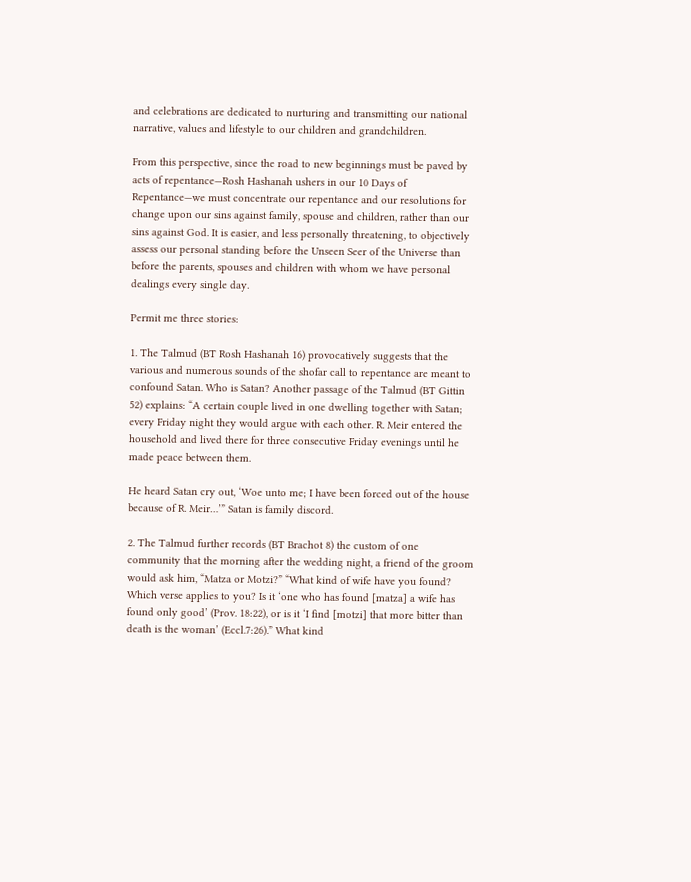and celebrations are dedicated to nurturing and transmitting our national narrative, values and lifestyle to our children and grandchildren.

From this perspective, since the road to new beginnings must be paved by acts of repentance—Rosh Hashanah ushers in our 10 Days of Repentance—we must concentrate our repentance and our resolutions for change upon our sins against family, spouse and children, rather than our sins against God. It is easier, and less personally threatening, to objectively assess our personal standing before the Unseen Seer of the Universe than before the parents, spouses and children with whom we have personal dealings every single day.

Permit me three stories:

1. The Talmud (BT Rosh Hashanah 16) provocatively suggests that the various and numerous sounds of the shofar call to repentance are meant to confound Satan. Who is Satan? Another passage of the Talmud (BT Gittin 52) explains: “A certain couple lived in one dwelling together with Satan; every Friday night they would argue with each other. R. Meir entered the household and lived there for three consecutive Friday evenings until he made peace between them.

He heard Satan cry out, ‘Woe unto me; I have been forced out of the house because of R. Meir…’” Satan is family discord.

2. The Talmud further records (BT Brachot 8) the custom of one community that the morning after the wedding night, a friend of the groom would ask him, “Matza or Motzi?” “What kind of wife have you found? Which verse applies to you? Is it ‘one who has found [matza] a wife has found only good’ (Prov. 18:22), or is it ‘I find [motzi] that more bitter than death is the woman’ (Eccl.7:26).” What kind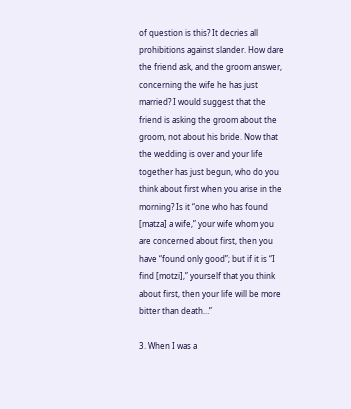of question is this? It decries all prohibitions against slander. How dare the friend ask, and the groom answer, concerning the wife he has just married? I would suggest that the friend is asking the groom about the groom, not about his bride. Now that the wedding is over and your life together has just begun, who do you think about first when you arise in the morning? Is it “one who has found [matza] a wife,” your wife whom you are concerned about first, then you have “found only good”; but if it is “I find [motzi],” yourself that you think about first, then your life will be more bitter than death…”

3. When I was a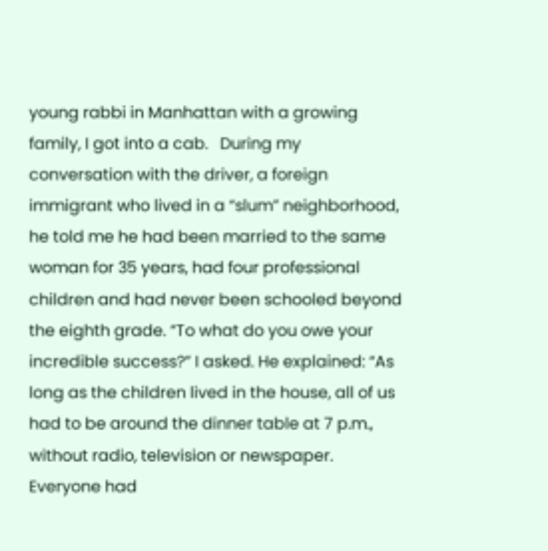young rabbi in Manhattan with a growing family, I got into a cab.   During my  conversation with the driver, a foreign immigrant who lived in a “slum” neighborhood, he told me he had been married to the same woman for 35 years, had four professional children and had never been schooled beyond the eighth grade. “To what do you owe your incredible success?” I asked. He explained: “As long as the children lived in the house, all of us had to be around the dinner table at 7 p.m., without radio, television or newspaper. Everyone had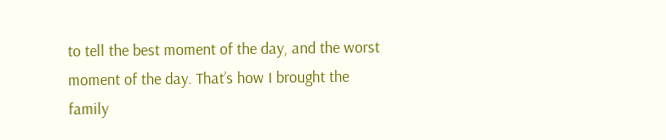to tell the best moment of the day, and the worst moment of the day. That’s how I brought the family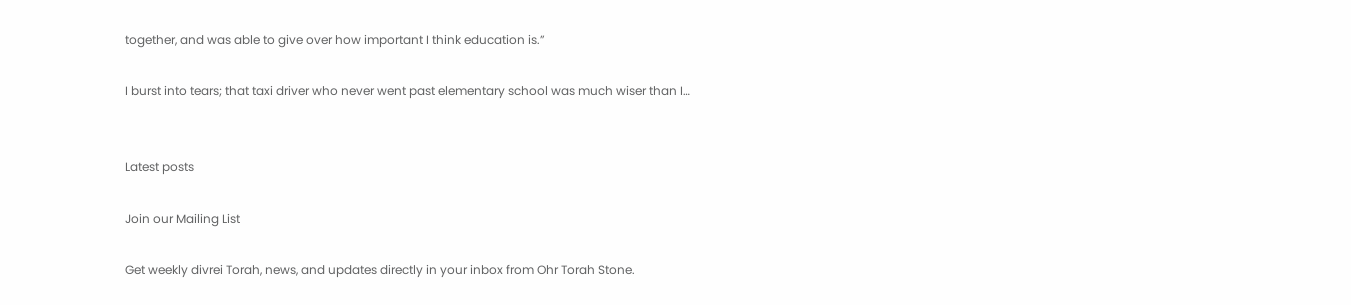together, and was able to give over how important I think education is.”

I burst into tears; that taxi driver who never went past elementary school was much wiser than I…


Latest posts

Join our Mailing List

Get weekly divrei Torah, news, and updates directly in your inbox from Ohr Torah Stone.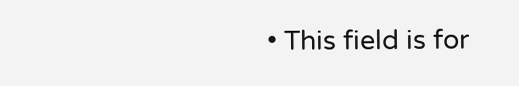• This field is for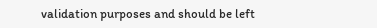validation purposes and should be left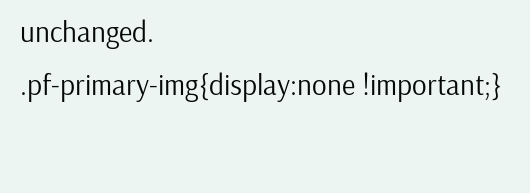unchanged.
.pf-primary-img{display:none !important;}